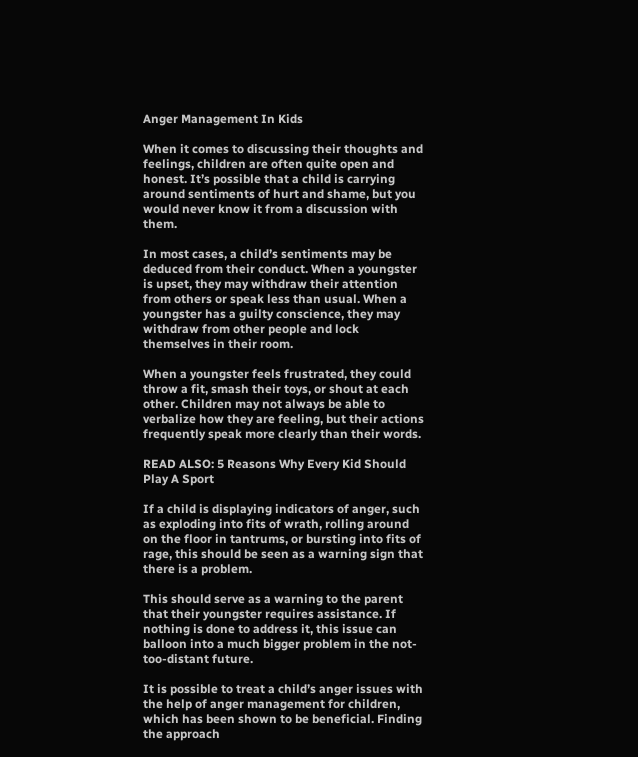Anger Management In Kids

When it comes to discussing their thoughts and feelings, children are often quite open and honest. It’s possible that a child is carrying around sentiments of hurt and shame, but you would never know it from a discussion with them.

In most cases, a child’s sentiments may be deduced from their conduct. When a youngster is upset, they may withdraw their attention from others or speak less than usual. When a youngster has a guilty conscience, they may withdraw from other people and lock themselves in their room.

When a youngster feels frustrated, they could throw a fit, smash their toys, or shout at each other. Children may not always be able to verbalize how they are feeling, but their actions frequently speak more clearly than their words.

READ ALSO: 5 Reasons Why Every Kid Should Play A Sport

If a child is displaying indicators of anger, such as exploding into fits of wrath, rolling around on the floor in tantrums, or bursting into fits of rage, this should be seen as a warning sign that there is a problem.

This should serve as a warning to the parent that their youngster requires assistance. If nothing is done to address it, this issue can balloon into a much bigger problem in the not-too-distant future.

It is possible to treat a child’s anger issues with the help of anger management for children, which has been shown to be beneficial. Finding the approach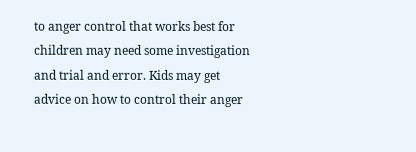to anger control that works best for children may need some investigation and trial and error. Kids may get advice on how to control their anger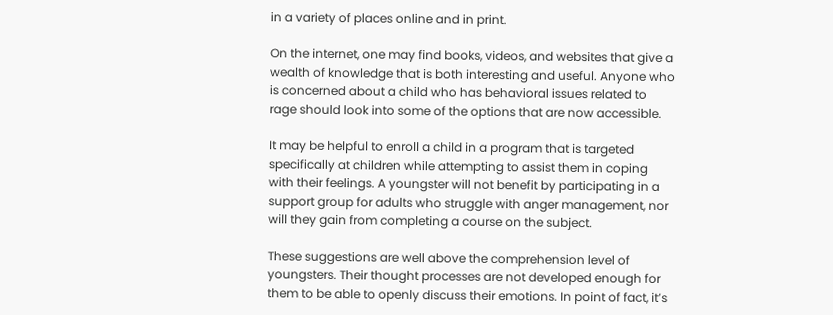in a variety of places online and in print.

On the internet, one may find books, videos, and websites that give a wealth of knowledge that is both interesting and useful. Anyone who is concerned about a child who has behavioral issues related to rage should look into some of the options that are now accessible.

It may be helpful to enroll a child in a program that is targeted specifically at children while attempting to assist them in coping with their feelings. A youngster will not benefit by participating in a support group for adults who struggle with anger management, nor will they gain from completing a course on the subject.

These suggestions are well above the comprehension level of youngsters. Their thought processes are not developed enough for them to be able to openly discuss their emotions. In point of fact, it’s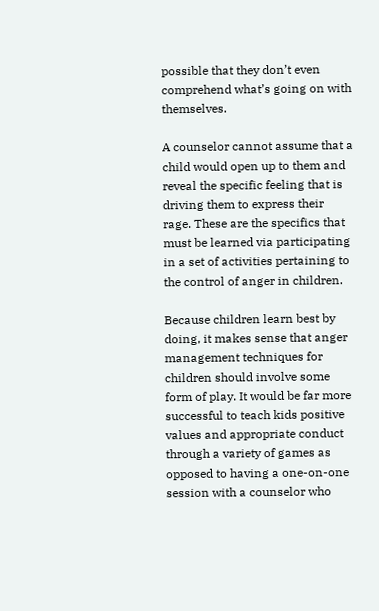possible that they don’t even comprehend what’s going on with themselves.

A counselor cannot assume that a child would open up to them and reveal the specific feeling that is driving them to express their rage. These are the specifics that must be learned via participating in a set of activities pertaining to the control of anger in children.

Because children learn best by doing, it makes sense that anger management techniques for children should involve some form of play. It would be far more successful to teach kids positive values and appropriate conduct through a variety of games as opposed to having a one-on-one session with a counselor who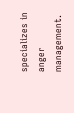specializes in anger management.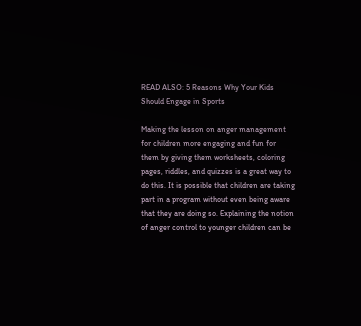READ ALSO: 5 Reasons Why Your Kids Should Engage in Sports

Making the lesson on anger management for children more engaging and fun for them by giving them worksheets, coloring pages, riddles, and quizzes is a great way to do this. It is possible that children are taking part in a program without even being aware that they are doing so. Explaining the notion of anger control to younger children can be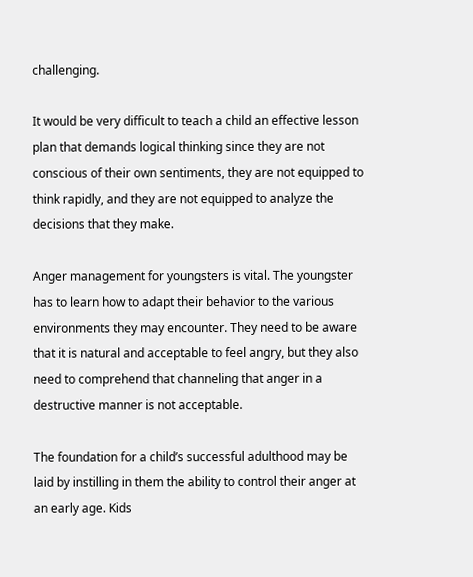challenging.

It would be very difficult to teach a child an effective lesson plan that demands logical thinking since they are not conscious of their own sentiments, they are not equipped to think rapidly, and they are not equipped to analyze the decisions that they make.

Anger management for youngsters is vital. The youngster has to learn how to adapt their behavior to the various environments they may encounter. They need to be aware that it is natural and acceptable to feel angry, but they also need to comprehend that channeling that anger in a destructive manner is not acceptable.

The foundation for a child’s successful adulthood may be laid by instilling in them the ability to control their anger at an early age. Kids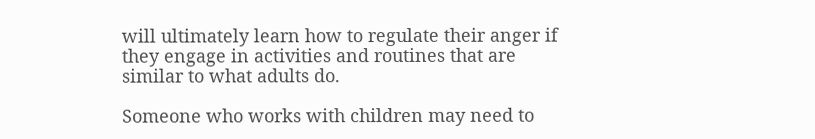will ultimately learn how to regulate their anger if they engage in activities and routines that are similar to what adults do.

Someone who works with children may need to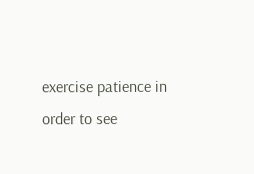exercise patience in order to see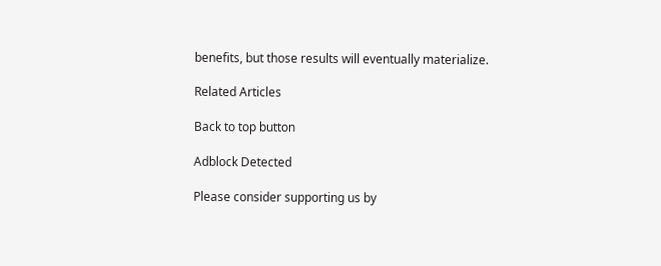benefits, but those results will eventually materialize.

Related Articles

Back to top button

Adblock Detected

Please consider supporting us by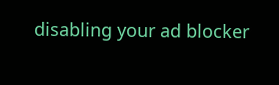disabling your ad blocker